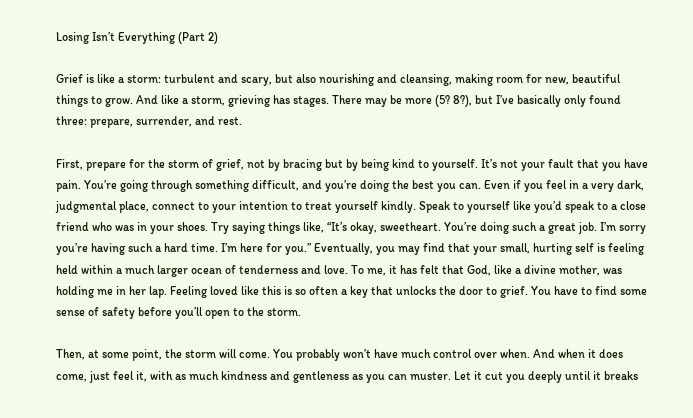Losing Isn’t Everything (Part 2)

Grief is like a storm: turbulent and scary, but also nourishing and cleansing, making room for new, beautiful things to grow. And like a storm, grieving has stages. There may be more (5? 8?), but I’ve basically only found three: prepare, surrender, and rest.

First, prepare for the storm of grief, not by bracing but by being kind to yourself. It’s not your fault that you have pain. You’re going through something difficult, and you’re doing the best you can. Even if you feel in a very dark, judgmental place, connect to your intention to treat yourself kindly. Speak to yourself like you’d speak to a close friend who was in your shoes. Try saying things like, “It’s okay, sweetheart. You’re doing such a great job. I’m sorry you’re having such a hard time. I’m here for you.” Eventually, you may find that your small, hurting self is feeling held within a much larger ocean of tenderness and love. To me, it has felt that God, like a divine mother, was holding me in her lap. Feeling loved like this is so often a key that unlocks the door to grief. You have to find some sense of safety before you’ll open to the storm.

Then, at some point, the storm will come. You probably won’t have much control over when. And when it does come, just feel it, with as much kindness and gentleness as you can muster. Let it cut you deeply until it breaks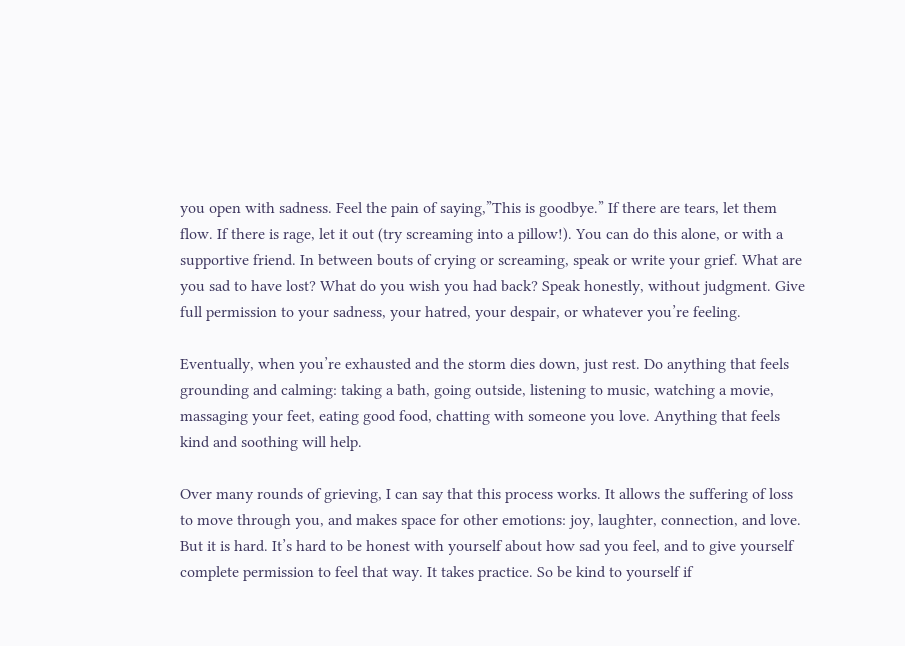you open with sadness. Feel the pain of saying,”This is goodbye.” If there are tears, let them flow. If there is rage, let it out (try screaming into a pillow!). You can do this alone, or with a supportive friend. In between bouts of crying or screaming, speak or write your grief. What are you sad to have lost? What do you wish you had back? Speak honestly, without judgment. Give full permission to your sadness, your hatred, your despair, or whatever you’re feeling.

Eventually, when you’re exhausted and the storm dies down, just rest. Do anything that feels grounding and calming: taking a bath, going outside, listening to music, watching a movie, massaging your feet, eating good food, chatting with someone you love. Anything that feels kind and soothing will help.

Over many rounds of grieving, I can say that this process works. It allows the suffering of loss to move through you, and makes space for other emotions: joy, laughter, connection, and love. But it is hard. It’s hard to be honest with yourself about how sad you feel, and to give yourself complete permission to feel that way. It takes practice. So be kind to yourself if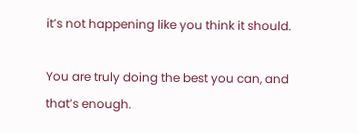it’s not happening like you think it should.

You are truly doing the best you can, and that’s enough.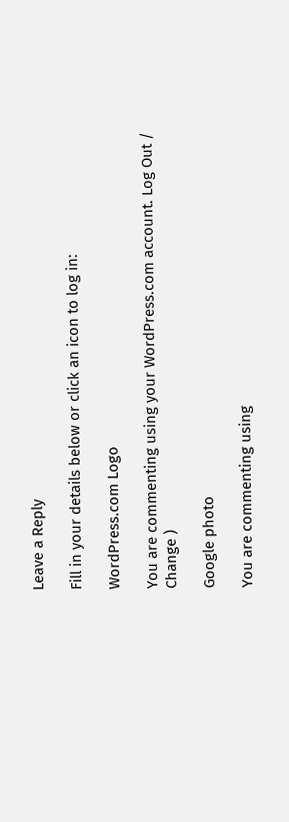Leave a Reply

Fill in your details below or click an icon to log in:

WordPress.com Logo

You are commenting using your WordPress.com account. Log Out /  Change )

Google photo

You are commenting using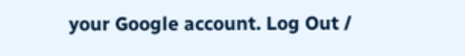your Google account. Log Out /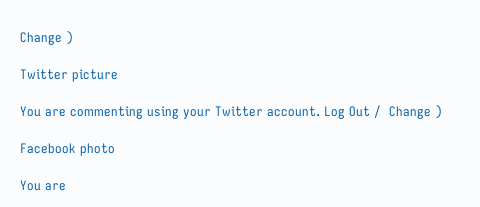Change )

Twitter picture

You are commenting using your Twitter account. Log Out /  Change )

Facebook photo

You are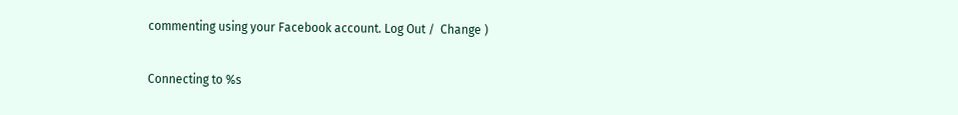commenting using your Facebook account. Log Out /  Change )

Connecting to %s